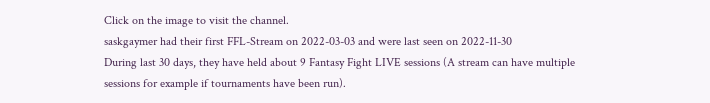Click on the image to visit the channel.
saskgaymer had their first FFL-Stream on 2022-03-03 and were last seen on 2022-11-30
During last 30 days, they have held about 9 Fantasy Fight LIVE sessions (A stream can have multiple sessions for example if tournaments have been run).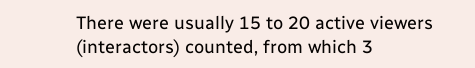There were usually 15 to 20 active viewers (interactors) counted, from which 3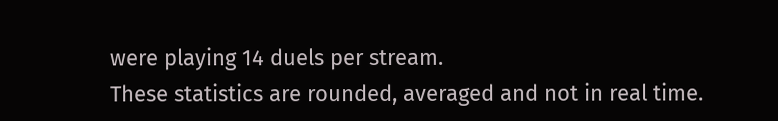were playing 14 duels per stream.
These statistics are rounded, averaged and not in real time.